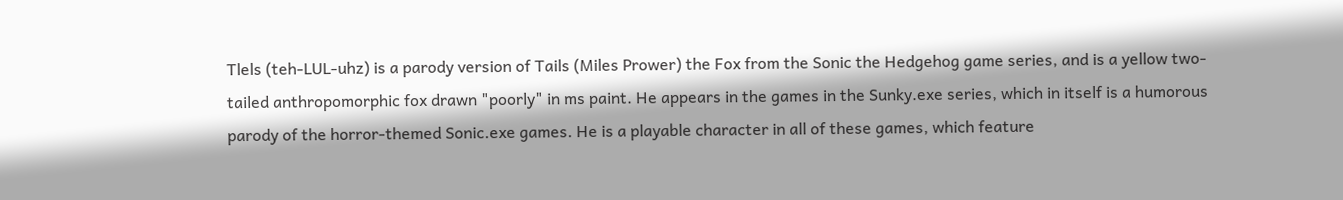Tlels (teh-LUL-uhz) is a parody version of Tails (Miles Prower) the Fox from the Sonic the Hedgehog game series, and is a yellow two-tailed anthropomorphic fox drawn "poorly" in ms paint. He appears in the games in the Sunky.exe series, which in itself is a humorous parody of the horror-themed Sonic.exe games. He is a playable character in all of these games, which feature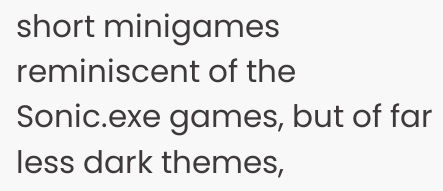short minigames reminiscent of the Sonic.exe games, but of far less dark themes,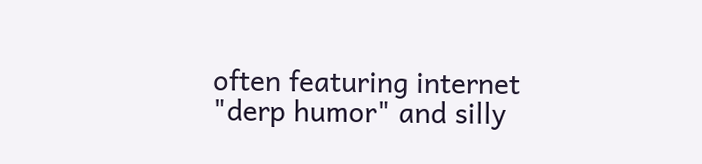often featuring internet "derp humor" and silly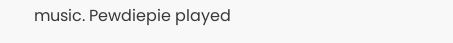music. Pewdiepie played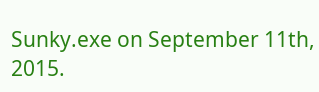Sunky.exe on September 11th, 2015.